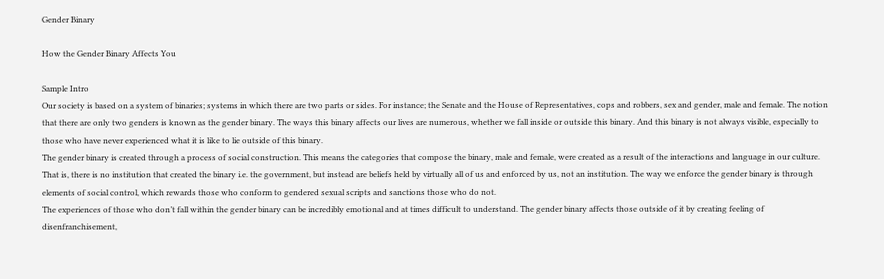Gender Binary

How the Gender Binary Affects You

Sample Intro
Our society is based on a system of binaries; systems in which there are two parts or sides. For instance; the Senate and the House of Representatives, cops and robbers, sex and gender, male and female. The notion that there are only two genders is known as the gender binary. The ways this binary affects our lives are numerous, whether we fall inside or outside this binary. And this binary is not always visible, especially to those who have never experienced what it is like to lie outside of this binary.
The gender binary is created through a process of social construction. This means the categories that compose the binary, male and female, were created as a result of the interactions and language in our culture. That is, there is no institution that created the binary i.e. the government, but instead are beliefs held by virtually all of us and enforced by us, not an institution. The way we enforce the gender binary is through elements of social control, which rewards those who conform to gendered sexual scripts and sanctions those who do not.
The experiences of those who don’t fall within the gender binary can be incredibly emotional and at times difficult to understand. The gender binary affects those outside of it by creating feeling of disenfranchisement,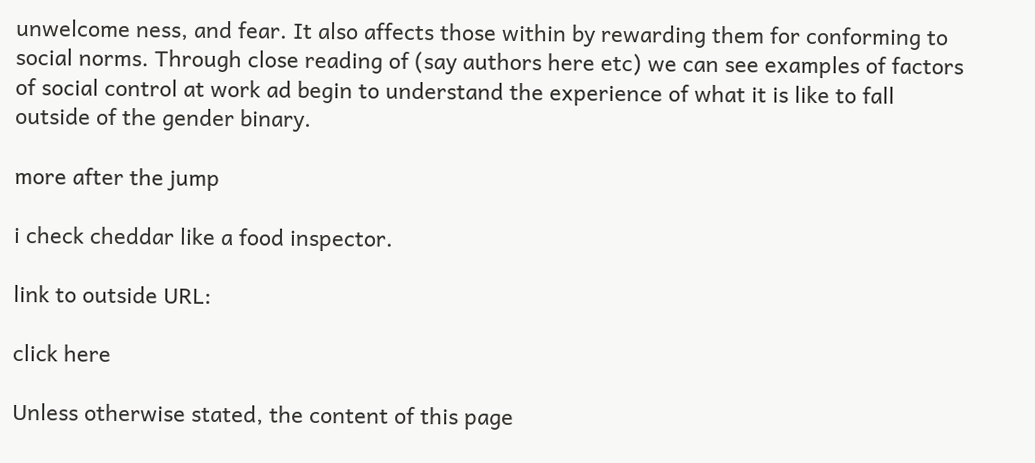unwelcome ness, and fear. It also affects those within by rewarding them for conforming to social norms. Through close reading of (say authors here etc) we can see examples of factors of social control at work ad begin to understand the experience of what it is like to fall outside of the gender binary.

more after the jump

i check cheddar like a food inspector.

link to outside URL:

click here

Unless otherwise stated, the content of this page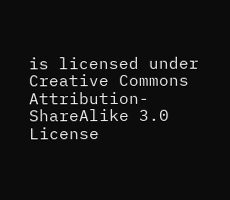is licensed under Creative Commons Attribution-ShareAlike 3.0 License